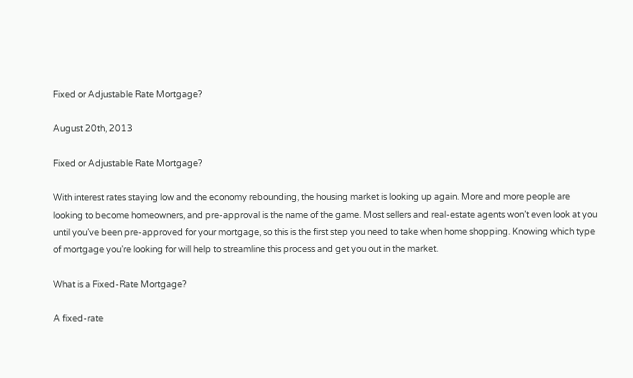Fixed or Adjustable Rate Mortgage?

August 20th, 2013

Fixed or Adjustable Rate Mortgage?

With interest rates staying low and the economy rebounding, the housing market is looking up again. More and more people are looking to become homeowners, and pre-approval is the name of the game. Most sellers and real-estate agents won’t even look at you until you’ve been pre-approved for your mortgage, so this is the first step you need to take when home shopping. Knowing which type of mortgage you’re looking for will help to streamline this process and get you out in the market.

What is a Fixed-Rate Mortgage?

A fixed-rate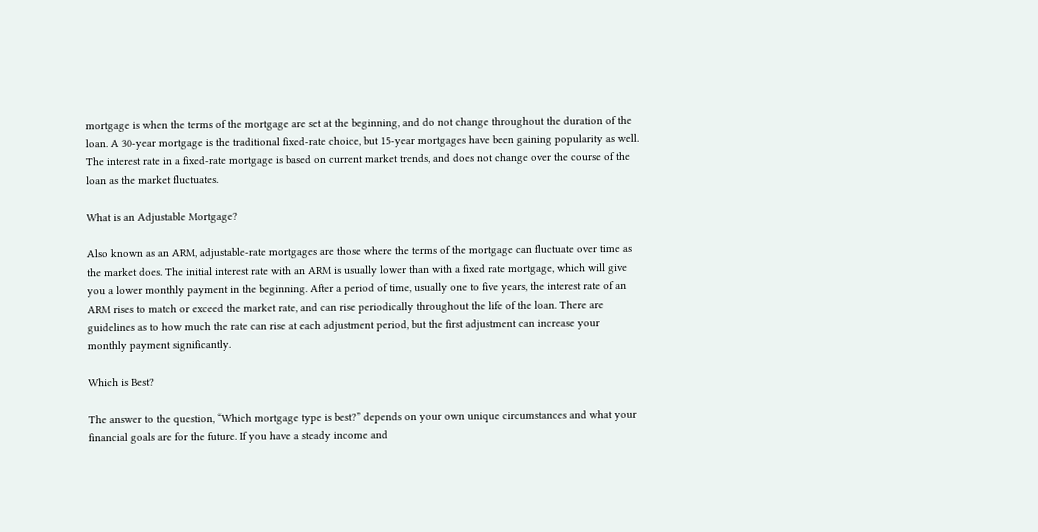mortgage is when the terms of the mortgage are set at the beginning, and do not change throughout the duration of the loan. A 30-year mortgage is the traditional fixed-rate choice, but 15-year mortgages have been gaining popularity as well. The interest rate in a fixed-rate mortgage is based on current market trends, and does not change over the course of the loan as the market fluctuates.

What is an Adjustable Mortgage?

Also known as an ARM, adjustable-rate mortgages are those where the terms of the mortgage can fluctuate over time as the market does. The initial interest rate with an ARM is usually lower than with a fixed rate mortgage, which will give you a lower monthly payment in the beginning. After a period of time, usually one to five years, the interest rate of an ARM rises to match or exceed the market rate, and can rise periodically throughout the life of the loan. There are guidelines as to how much the rate can rise at each adjustment period, but the first adjustment can increase your monthly payment significantly.

Which is Best?

The answer to the question, “Which mortgage type is best?” depends on your own unique circumstances and what your financial goals are for the future. If you have a steady income and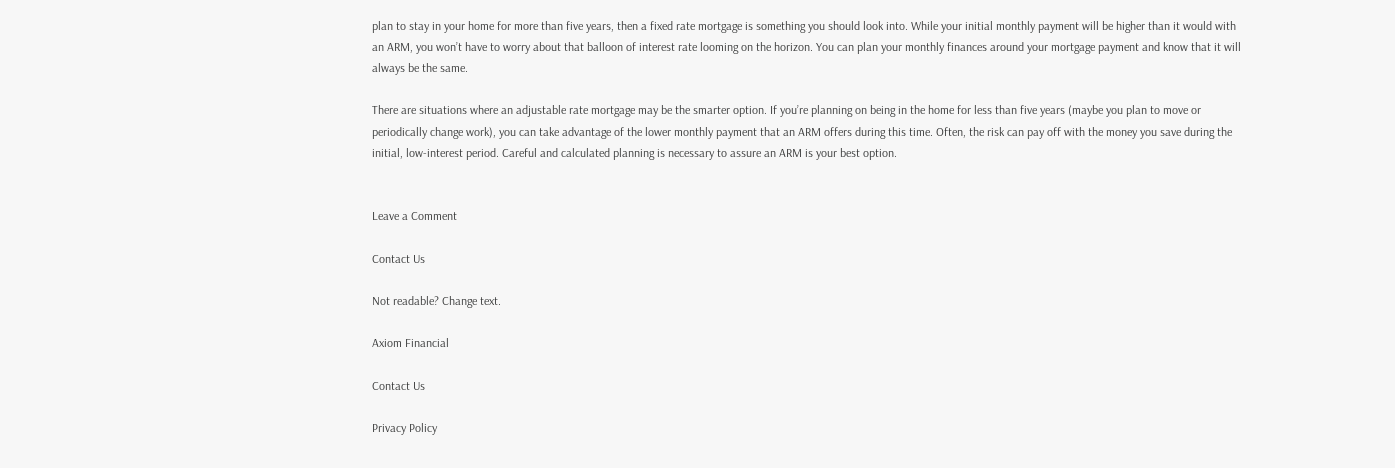plan to stay in your home for more than five years, then a fixed rate mortgage is something you should look into. While your initial monthly payment will be higher than it would with an ARM, you won’t have to worry about that balloon of interest rate looming on the horizon. You can plan your monthly finances around your mortgage payment and know that it will always be the same.

There are situations where an adjustable rate mortgage may be the smarter option. If you’re planning on being in the home for less than five years (maybe you plan to move or periodically change work), you can take advantage of the lower monthly payment that an ARM offers during this time. Often, the risk can pay off with the money you save during the initial, low-interest period. Careful and calculated planning is necessary to assure an ARM is your best option.


Leave a Comment

Contact Us

Not readable? Change text.

Axiom Financial

Contact Us

Privacy Policy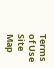Terms of Use
Site Map